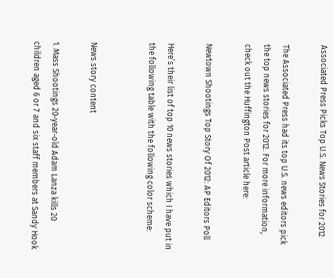Associated Press Picks Top U.S. News Stories for 2012

The Associated Press had its top U.S. news editors pick the top news stories for 2012. For more information, check out the Huffington Post article here:

Newtown Shootings Top Story Of 2012: AP Editors Poll

Here’s their list of top 10 news stories which I have put in the following table with the following color scheme:


News story content

1. Mass Shootings 20-year-old Adam Lanza kills 20 children aged 6 or 7 and six staff members at Sandy Hook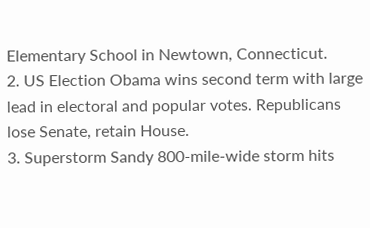Elementary School in Newtown, Connecticut.
2. US Election Obama wins second term with large lead in electoral and popular votes. Republicans lose Senate, retain House.
3. Superstorm Sandy 800-mile-wide storm hits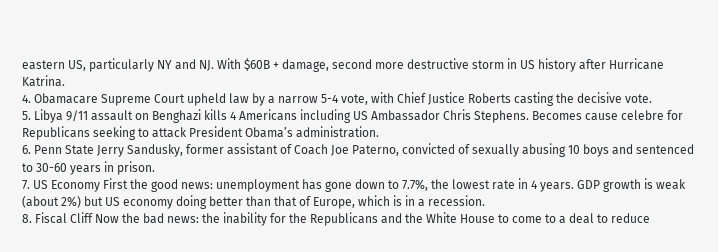eastern US, particularly NY and NJ. With $60B + damage, second more destructive storm in US history after Hurricane Katrina.
4. Obamacare Supreme Court upheld law by a narrow 5-4 vote, with Chief Justice Roberts casting the decisive vote.
5. Libya 9/11 assault on Benghazi kills 4 Americans including US Ambassador Chris Stephens. Becomes cause celebre for Republicans seeking to attack President Obama’s administration.
6. Penn State Jerry Sandusky, former assistant of Coach Joe Paterno, convicted of sexually abusing 10 boys and sentenced to 30-60 years in prison.
7. US Economy First the good news: unemployment has gone down to 7.7%, the lowest rate in 4 years. GDP growth is weak (about 2%) but US economy doing better than that of Europe, which is in a recession.
8. Fiscal Cliff Now the bad news: the inability for the Republicans and the White House to come to a deal to reduce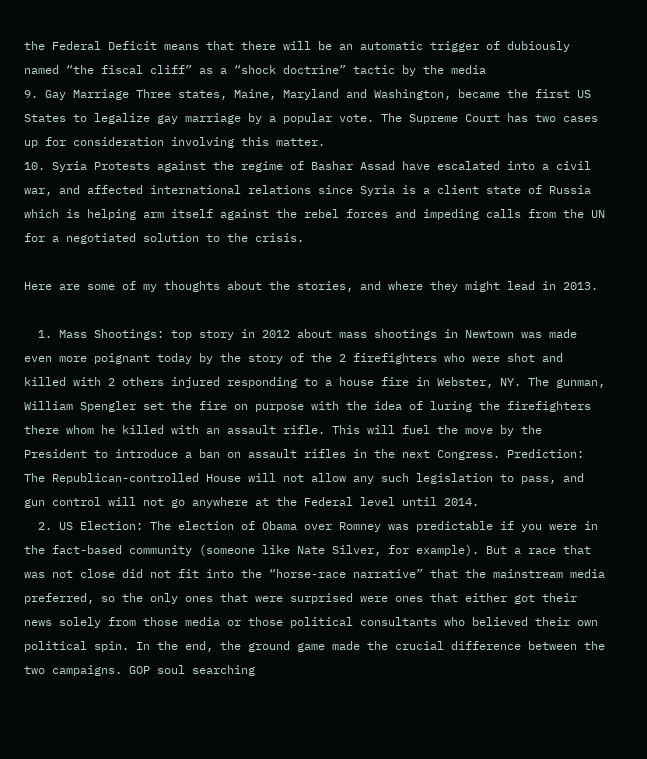the Federal Deficit means that there will be an automatic trigger of dubiously named “the fiscal cliff” as a “shock doctrine” tactic by the media
9. Gay Marriage Three states, Maine, Maryland and Washington, became the first US States to legalize gay marriage by a popular vote. The Supreme Court has two cases up for consideration involving this matter.
10. Syria Protests against the regime of Bashar Assad have escalated into a civil war, and affected international relations since Syria is a client state of Russia which is helping arm itself against the rebel forces and impeding calls from the UN for a negotiated solution to the crisis.

Here are some of my thoughts about the stories, and where they might lead in 2013.

  1. Mass Shootings: top story in 2012 about mass shootings in Newtown was made even more poignant today by the story of the 2 firefighters who were shot and killed with 2 others injured responding to a house fire in Webster, NY. The gunman, William Spengler set the fire on purpose with the idea of luring the firefighters there whom he killed with an assault rifle. This will fuel the move by the President to introduce a ban on assault rifles in the next Congress. Prediction: The Republican-controlled House will not allow any such legislation to pass, and gun control will not go anywhere at the Federal level until 2014.
  2. US Election: The election of Obama over Romney was predictable if you were in the fact-based community (someone like Nate Silver, for example). But a race that was not close did not fit into the “horse-race narrative” that the mainstream media preferred, so the only ones that were surprised were ones that either got their news solely from those media or those political consultants who believed their own political spin. In the end, the ground game made the crucial difference between the two campaigns. GOP soul searching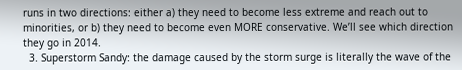runs in two directions: either a) they need to become less extreme and reach out to minorities, or b) they need to become even MORE conservative. We’ll see which direction they go in 2014.
  3. Superstorm Sandy: the damage caused by the storm surge is literally the wave of the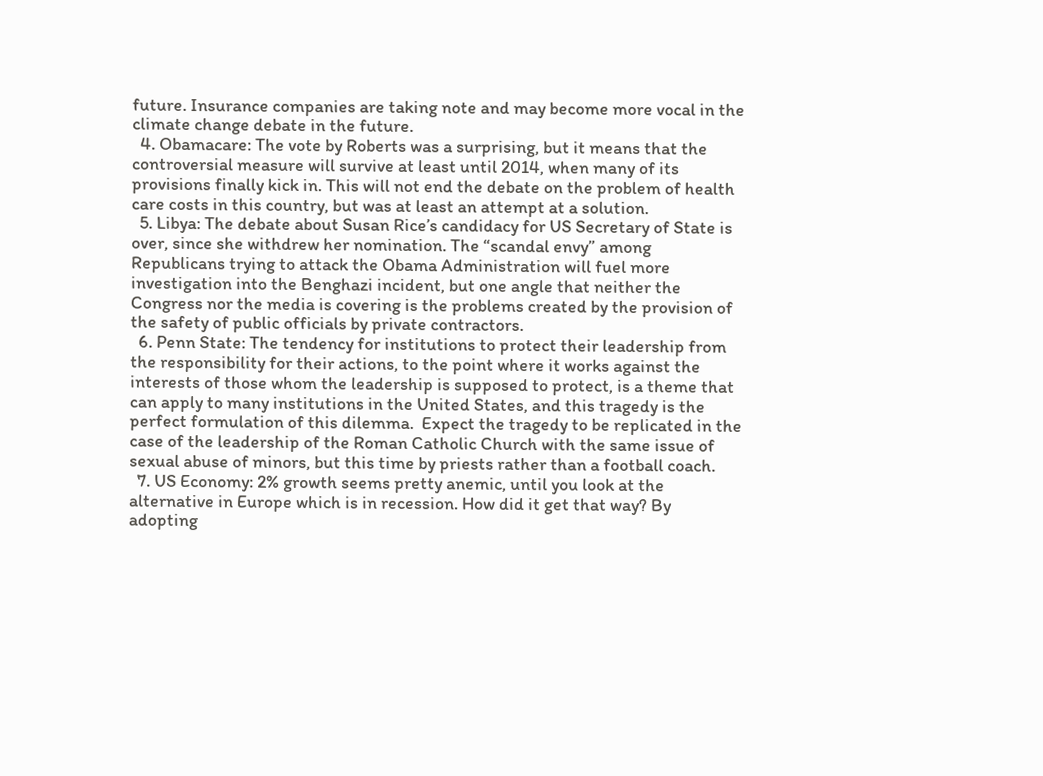future. Insurance companies are taking note and may become more vocal in the climate change debate in the future.
  4. Obamacare: The vote by Roberts was a surprising, but it means that the controversial measure will survive at least until 2014, when many of its provisions finally kick in. This will not end the debate on the problem of health care costs in this country, but was at least an attempt at a solution.
  5. Libya: The debate about Susan Rice’s candidacy for US Secretary of State is over, since she withdrew her nomination. The “scandal envy” among Republicans trying to attack the Obama Administration will fuel more investigation into the Benghazi incident, but one angle that neither the Congress nor the media is covering is the problems created by the provision of the safety of public officials by private contractors.
  6. Penn State: The tendency for institutions to protect their leadership from the responsibility for their actions, to the point where it works against the interests of those whom the leadership is supposed to protect, is a theme that can apply to many institutions in the United States, and this tragedy is the perfect formulation of this dilemma.  Expect the tragedy to be replicated in the case of the leadership of the Roman Catholic Church with the same issue of sexual abuse of minors, but this time by priests rather than a football coach.
  7. US Economy: 2% growth seems pretty anemic, until you look at the alternative in Europe which is in recession. How did it get that way? By adopting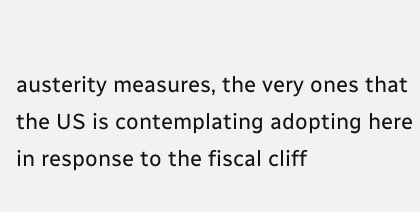austerity measures, the very ones that the US is contemplating adopting here in response to the fiscal cliff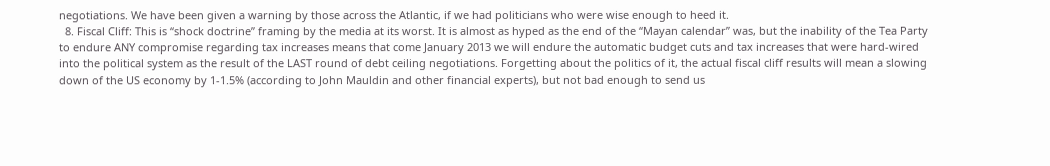negotiations. We have been given a warning by those across the Atlantic, if we had politicians who were wise enough to heed it.
  8. Fiscal Cliff: This is “shock doctrine” framing by the media at its worst. It is almost as hyped as the end of the “Mayan calendar” was, but the inability of the Tea Party to endure ANY compromise regarding tax increases means that come January 2013 we will endure the automatic budget cuts and tax increases that were hard-wired into the political system as the result of the LAST round of debt ceiling negotiations. Forgetting about the politics of it, the actual fiscal cliff results will mean a slowing down of the US economy by 1-1.5% (according to John Mauldin and other financial experts), but not bad enough to send us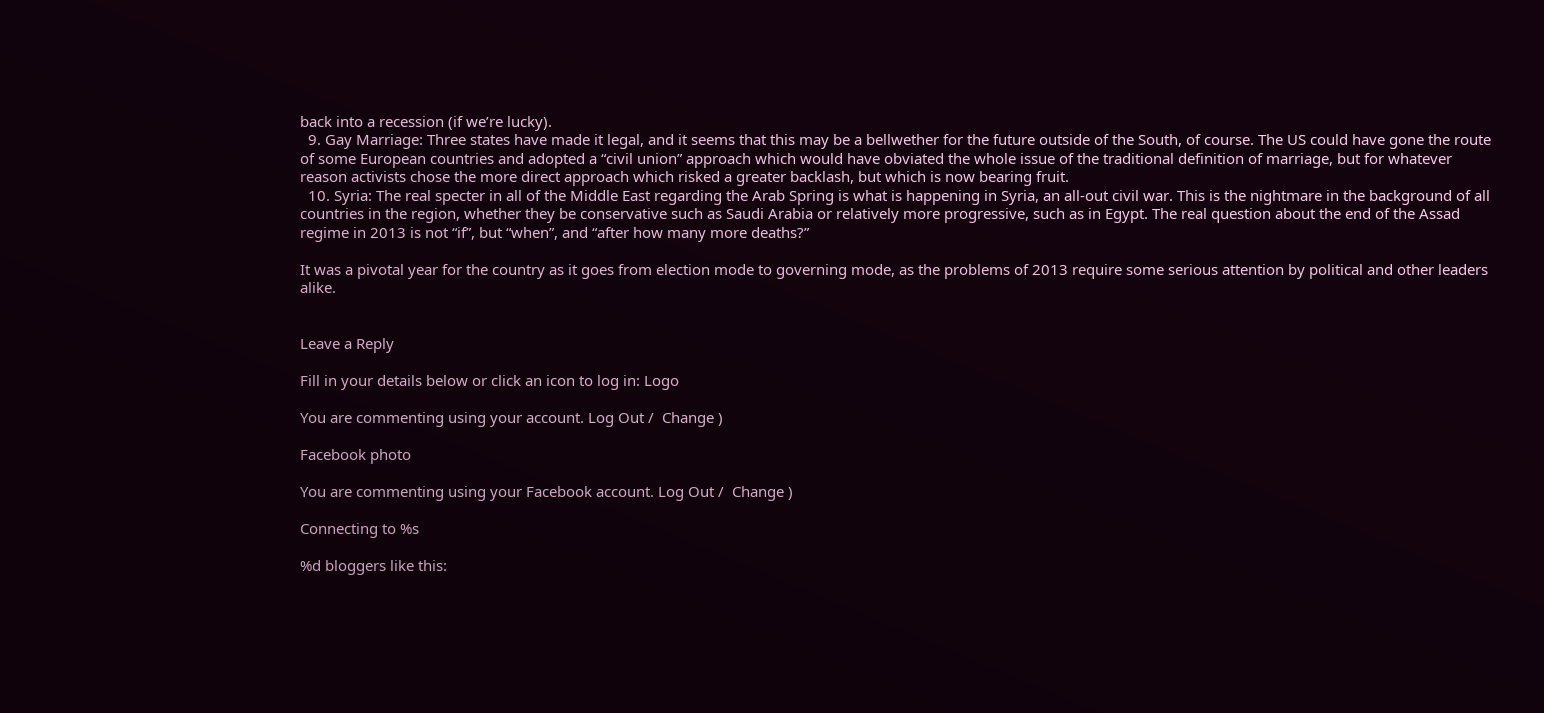back into a recession (if we’re lucky).
  9. Gay Marriage: Three states have made it legal, and it seems that this may be a bellwether for the future outside of the South, of course. The US could have gone the route of some European countries and adopted a “civil union” approach which would have obviated the whole issue of the traditional definition of marriage, but for whatever reason activists chose the more direct approach which risked a greater backlash, but which is now bearing fruit.
  10. Syria: The real specter in all of the Middle East regarding the Arab Spring is what is happening in Syria, an all-out civil war. This is the nightmare in the background of all countries in the region, whether they be conservative such as Saudi Arabia or relatively more progressive, such as in Egypt. The real question about the end of the Assad regime in 2013 is not “if”, but “when”, and “after how many more deaths?”

It was a pivotal year for the country as it goes from election mode to governing mode, as the problems of 2013 require some serious attention by political and other leaders alike.


Leave a Reply

Fill in your details below or click an icon to log in: Logo

You are commenting using your account. Log Out /  Change )

Facebook photo

You are commenting using your Facebook account. Log Out /  Change )

Connecting to %s

%d bloggers like this: